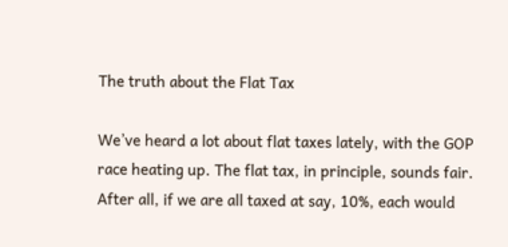The truth about the Flat Tax

We’ve heard a lot about flat taxes lately, with the GOP race heating up. The flat tax, in principle, sounds fair. After all, if we are all taxed at say, 10%, each would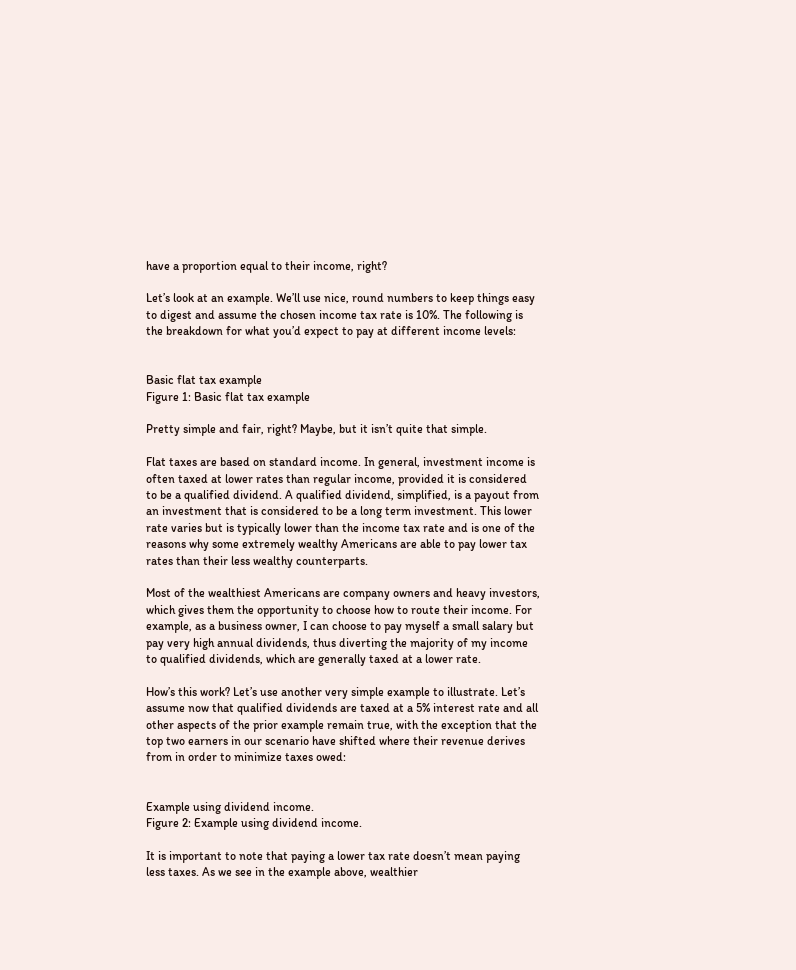have a proportion equal to their income, right?

Let’s look at an example. We’ll use nice, round numbers to keep things easy to digest and assume the chosen income tax rate is 10%. The following is the breakdown for what you’d expect to pay at different income levels:


Basic flat tax example
Figure 1: Basic flat tax example

Pretty simple and fair, right? Maybe, but it isn’t quite that simple.

Flat taxes are based on standard income. In general, investment income is often taxed at lower rates than regular income, provided it is considered to be a qualified dividend. A qualified dividend, simplified, is a payout from an investment that is considered to be a long term investment. This lower rate varies but is typically lower than the income tax rate and is one of the reasons why some extremely wealthy Americans are able to pay lower tax rates than their less wealthy counterparts.

Most of the wealthiest Americans are company owners and heavy investors, which gives them the opportunity to choose how to route their income. For example, as a business owner, I can choose to pay myself a small salary but pay very high annual dividends, thus diverting the majority of my income to qualified dividends, which are generally taxed at a lower rate.

How’s this work? Let’s use another very simple example to illustrate. Let’s assume now that qualified dividends are taxed at a 5% interest rate and all other aspects of the prior example remain true, with the exception that the top two earners in our scenario have shifted where their revenue derives from in order to minimize taxes owed:


Example using dividend income.
Figure 2: Example using dividend income.

It is important to note that paying a lower tax rate doesn’t mean paying less taxes. As we see in the example above, wealthier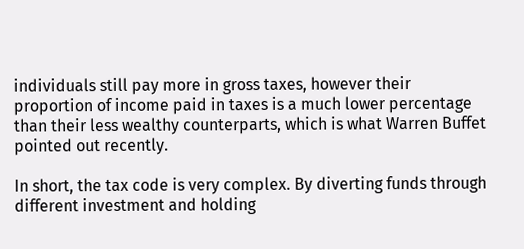individuals still pay more in gross taxes, however their proportion of income paid in taxes is a much lower percentage than their less wealthy counterparts, which is what Warren Buffet pointed out recently.

In short, the tax code is very complex. By diverting funds through different investment and holding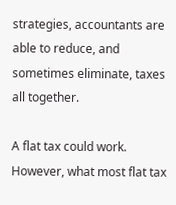strategies, accountants are able to reduce, and sometimes eliminate, taxes all together.

A flat tax could work. However, what most flat tax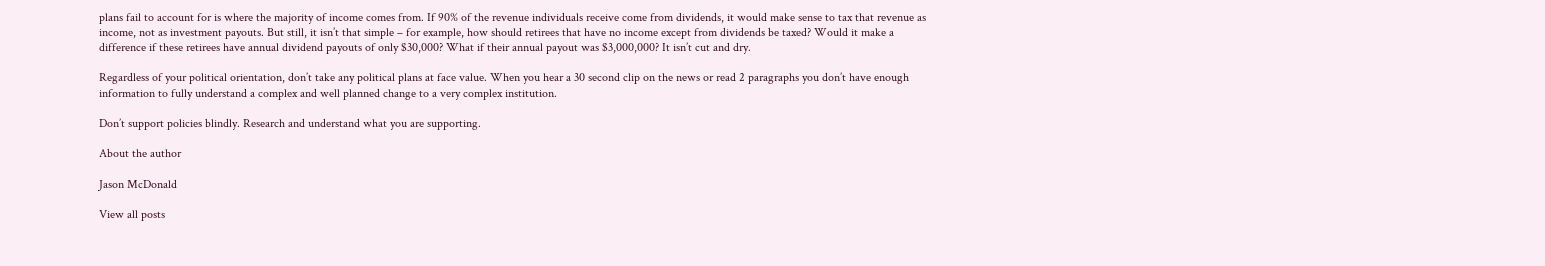plans fail to account for is where the majority of income comes from. If 90% of the revenue individuals receive come from dividends, it would make sense to tax that revenue as income, not as investment payouts. But still, it isn’t that simple – for example, how should retirees that have no income except from dividends be taxed? Would it make a difference if these retirees have annual dividend payouts of only $30,000? What if their annual payout was $3,000,000? It isn’t cut and dry.

Regardless of your political orientation, don’t take any political plans at face value. When you hear a 30 second clip on the news or read 2 paragraphs you don’t have enough information to fully understand a complex and well planned change to a very complex institution.

Don’t support policies blindly. Research and understand what you are supporting.

About the author

Jason McDonald

View all posts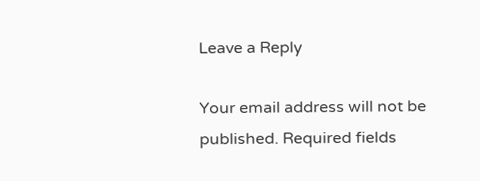Leave a Reply

Your email address will not be published. Required fields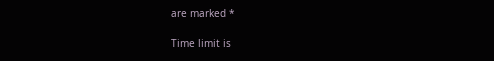are marked *

Time limit is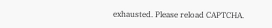exhausted. Please reload CAPTCHA.